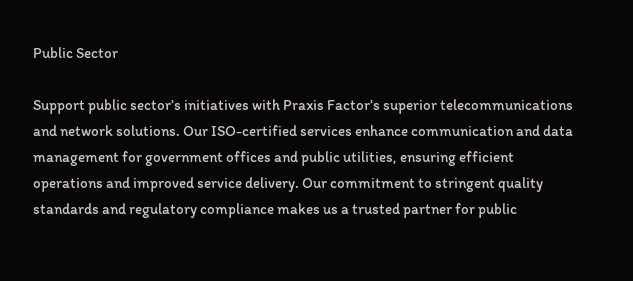Public Sector

Support public sector’s initiatives with Praxis Factor’s superior telecommunications and network solutions. Our ISO-certified services enhance communication and data management for government offices and public utilities, ensuring efficient operations and improved service delivery. Our commitment to stringent quality standards and regulatory compliance makes us a trusted partner for public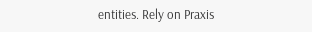entities. Rely on Praxis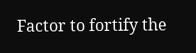Factor to fortify the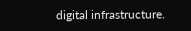digital infrastructure.